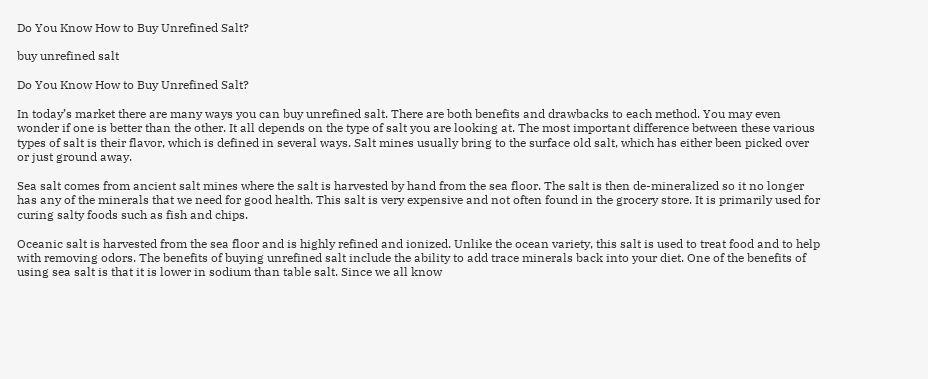Do You Know How to Buy Unrefined Salt?

buy unrefined salt

Do You Know How to Buy Unrefined Salt?

In today’s market there are many ways you can buy unrefined salt. There are both benefits and drawbacks to each method. You may even wonder if one is better than the other. It all depends on the type of salt you are looking at. The most important difference between these various types of salt is their flavor, which is defined in several ways. Salt mines usually bring to the surface old salt, which has either been picked over or just ground away.

Sea salt comes from ancient salt mines where the salt is harvested by hand from the sea floor. The salt is then de-mineralized so it no longer has any of the minerals that we need for good health. This salt is very expensive and not often found in the grocery store. It is primarily used for curing salty foods such as fish and chips.

Oceanic salt is harvested from the sea floor and is highly refined and ionized. Unlike the ocean variety, this salt is used to treat food and to help with removing odors. The benefits of buying unrefined salt include the ability to add trace minerals back into your diet. One of the benefits of using sea salt is that it is lower in sodium than table salt. Since we all know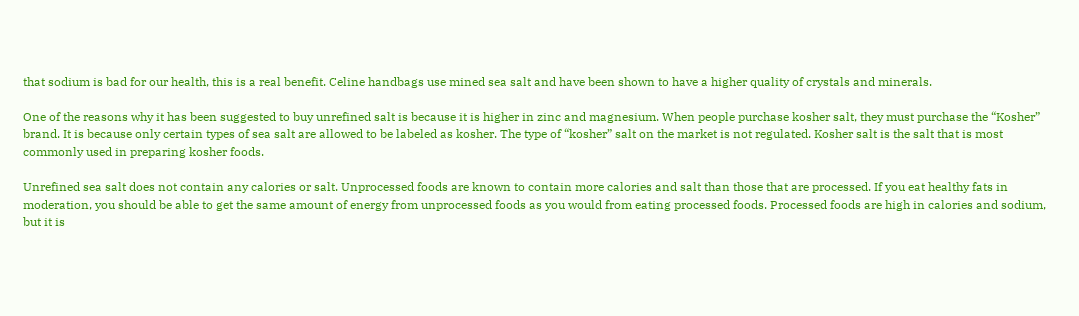that sodium is bad for our health, this is a real benefit. Celine handbags use mined sea salt and have been shown to have a higher quality of crystals and minerals.

One of the reasons why it has been suggested to buy unrefined salt is because it is higher in zinc and magnesium. When people purchase kosher salt, they must purchase the “Kosher” brand. It is because only certain types of sea salt are allowed to be labeled as kosher. The type of “kosher” salt on the market is not regulated. Kosher salt is the salt that is most commonly used in preparing kosher foods.

Unrefined sea salt does not contain any calories or salt. Unprocessed foods are known to contain more calories and salt than those that are processed. If you eat healthy fats in moderation, you should be able to get the same amount of energy from unprocessed foods as you would from eating processed foods. Processed foods are high in calories and sodium, but it is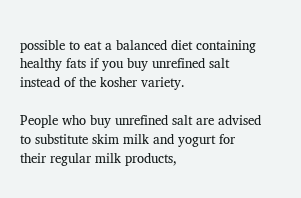possible to eat a balanced diet containing healthy fats if you buy unrefined salt instead of the kosher variety.

People who buy unrefined salt are advised to substitute skim milk and yogurt for their regular milk products,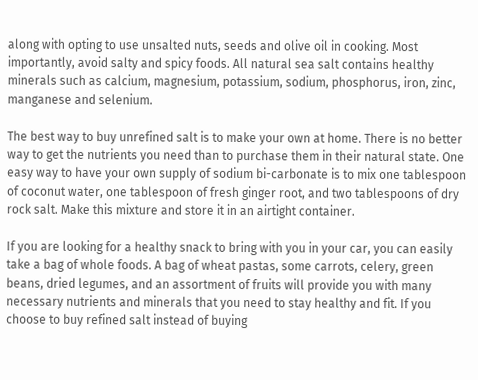along with opting to use unsalted nuts, seeds and olive oil in cooking. Most importantly, avoid salty and spicy foods. All natural sea salt contains healthy minerals such as calcium, magnesium, potassium, sodium, phosphorus, iron, zinc, manganese and selenium.

The best way to buy unrefined salt is to make your own at home. There is no better way to get the nutrients you need than to purchase them in their natural state. One easy way to have your own supply of sodium bi-carbonate is to mix one tablespoon of coconut water, one tablespoon of fresh ginger root, and two tablespoons of dry rock salt. Make this mixture and store it in an airtight container.

If you are looking for a healthy snack to bring with you in your car, you can easily take a bag of whole foods. A bag of wheat pastas, some carrots, celery, green beans, dried legumes, and an assortment of fruits will provide you with many necessary nutrients and minerals that you need to stay healthy and fit. If you choose to buy refined salt instead of buying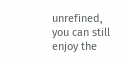unrefined, you can still enjoy the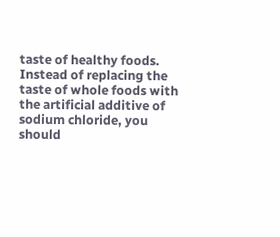taste of healthy foods. Instead of replacing the taste of whole foods with the artificial additive of sodium chloride, you should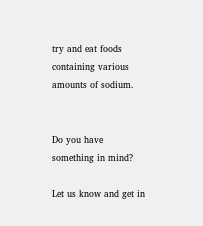try and eat foods containing various amounts of sodium.


Do you have something in mind?

Let us know and get in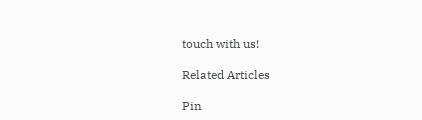touch with us!

Related Articles

Pin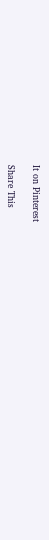It on Pinterest

Share This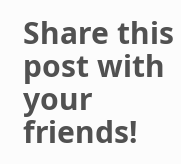Share this post with your friends!